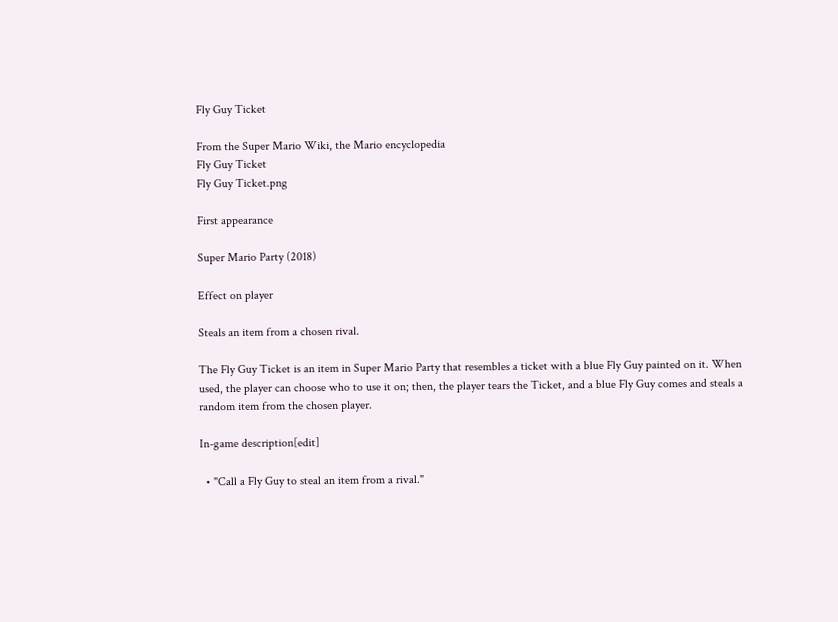Fly Guy Ticket

From the Super Mario Wiki, the Mario encyclopedia
Fly Guy Ticket
Fly Guy Ticket.png

First appearance

Super Mario Party (2018)

Effect on player

Steals an item from a chosen rival.

The Fly Guy Ticket is an item in Super Mario Party that resembles a ticket with a blue Fly Guy painted on it. When used, the player can choose who to use it on; then, the player tears the Ticket, and a blue Fly Guy comes and steals a random item from the chosen player.

In-game description[edit]

  • "Call a Fly Guy to steal an item from a rival."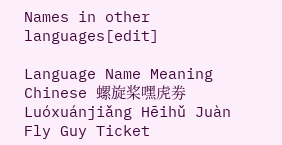Names in other languages[edit]

Language Name Meaning
Chinese 螺旋桨嘿虎劵
Luóxuánjiǎng Hēihǔ Juàn
Fly Guy Ticket